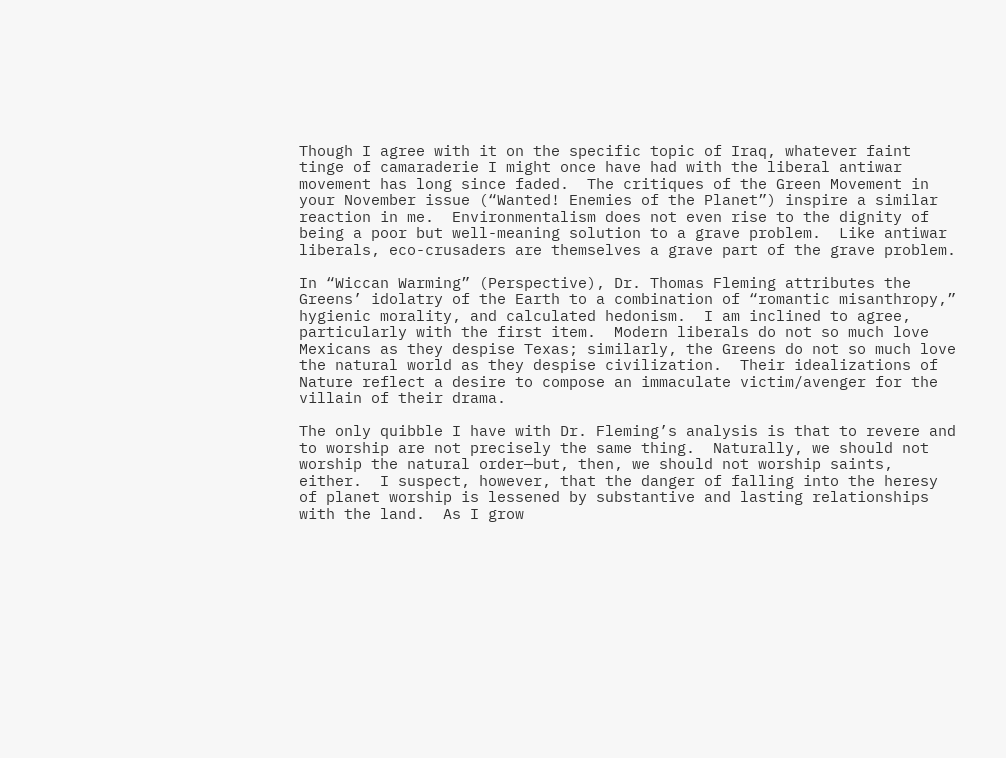Though I agree with it on the specific topic of Iraq, whatever faint tinge of camaraderie I might once have had with the liberal antiwar movement has long since faded.  The critiques of the Green Movement in your November issue (“Wanted! Enemies of the Planet”) inspire a similar reaction in me.  Environmentalism does not even rise to the dignity of being a poor but well-meaning solution to a grave problem.  Like antiwar liberals, eco-crusaders are themselves a grave part of the grave problem.

In “Wiccan Warming” (Perspective), Dr. Thomas Fleming attributes the Greens’ idolatry of the Earth to a combination of “romantic misanthropy,” hygienic morality, and calculated hedonism.  I am inclined to agree, particularly with the first item.  Modern liberals do not so much love Mexicans as they despise Texas; similarly, the Greens do not so much love the natural world as they despise civilization.  Their idealizations of Nature reflect a desire to compose an immaculate victim/avenger for the villain of their drama.

The only quibble I have with Dr. Fleming’s analysis is that to revere and to worship are not precisely the same thing.  Naturally, we should not worship the natural order—but, then, we should not worship saints, either.  I suspect, however, that the danger of falling into the heresy of planet worship is lessened by substantive and lasting relationships with the land.  As I grow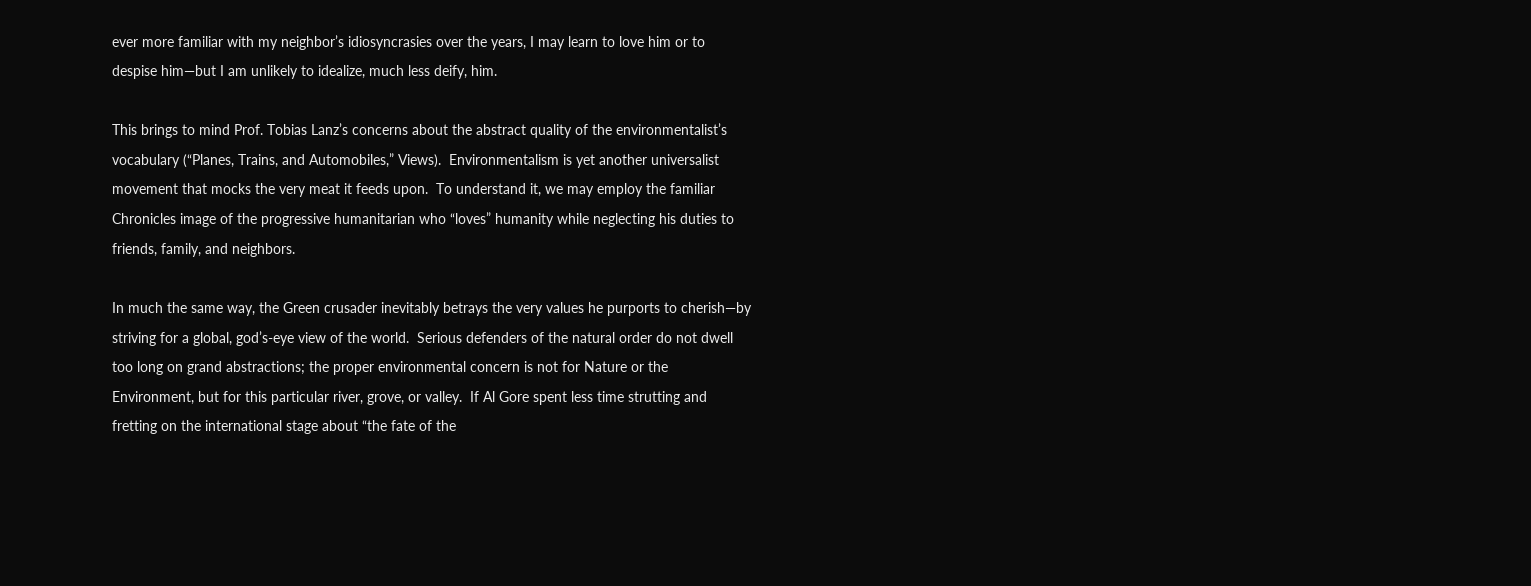ever more familiar with my neighbor’s idiosyncrasies over the years, I may learn to love him or to despise him—but I am unlikely to idealize, much less deify, him.

This brings to mind Prof. Tobias Lanz’s concerns about the abstract quality of the environmentalist’s vocabulary (“Planes, Trains, and Automobiles,” Views).  Environmentalism is yet another universalist movement that mocks the very meat it feeds upon.  To understand it, we may employ the familiar Chronicles image of the progressive humanitarian who “loves” humanity while neglecting his duties to friends, family, and neighbors.

In much the same way, the Green crusader inevitably betrays the very values he purports to cherish—by striving for a global, god’s-eye view of the world.  Serious defenders of the natural order do not dwell too long on grand abstractions; the proper environmental concern is not for Nature or the Environment, but for this particular river, grove, or valley.  If Al Gore spent less time strutting and fretting on the international stage about “the fate of the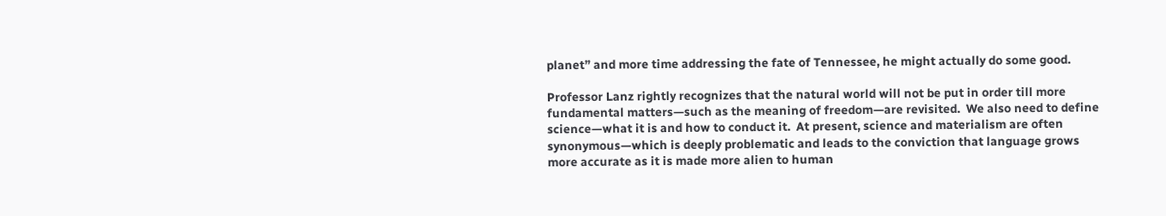planet” and more time addressing the fate of Tennessee, he might actually do some good.

Professor Lanz rightly recognizes that the natural world will not be put in order till more fundamental matters—such as the meaning of freedom—are revisited.  We also need to define science—what it is and how to conduct it.  At present, science and materialism are often synonymous—which is deeply problematic and leads to the conviction that language grows more accurate as it is made more alien to human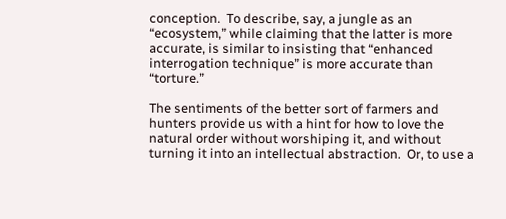conception.  To describe, say, a jungle as an “ecosystem,” while claiming that the latter is more accurate, is similar to insisting that “enhanced interrogation technique” is more accurate than “torture.”

The sentiments of the better sort of farmers and hunters provide us with a hint for how to love the natural order without worshiping it, and without turning it into an intellectual abstraction.  Or, to use a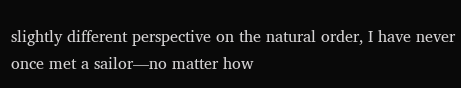slightly different perspective on the natural order, I have never once met a sailor—no matter how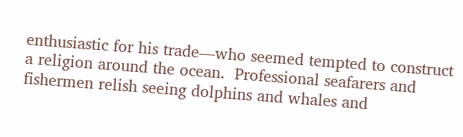enthusiastic for his trade—who seemed tempted to construct a religion around the ocean.  Professional seafarers and fishermen relish seeing dolphins and whales and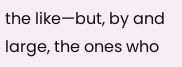the like—but, by and large, the ones who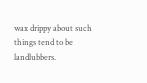wax drippy about such things tend to be landlubbers.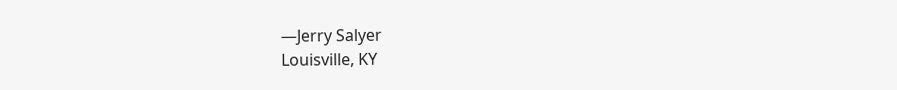—Jerry Salyer
Louisville, KY